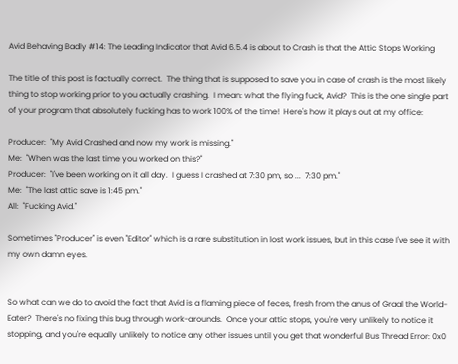Avid Behaving Badly #14: The Leading Indicator that Avid 6.5.4 is about to Crash is that the Attic Stops Working

The title of this post is factually correct.  The thing that is supposed to save you in case of crash is the most likely thing to stop working prior to you actually crashing.  I mean: what the flying fuck, Avid?  This is the one single part of your program that absolutely fucking has to work 100% of the time!  Here's how it plays out at my office:

Producer:  "My Avid Crashed and now my work is missing."
Me:  "When was the last time you worked on this?"
Producer:  "I've been working on it all day.  I guess I crashed at 7:30 pm, so ...  7:30 pm."
Me:  "The last attic save is 1:45 pm."
All:  "Fucking Avid."

Sometimes "Producer" is even "Editor" which is a rare substitution in lost work issues, but in this case I've see it with my own damn eyes.


So what can we do to avoid the fact that Avid is a flaming piece of feces, fresh from the anus of Graal the World-Eater?  There's no fixing this bug through work-arounds.  Once your attic stops, you're very unlikely to notice it stopping, and you're equally unlikely to notice any other issues until you get that wonderful Bus Thread Error: 0x0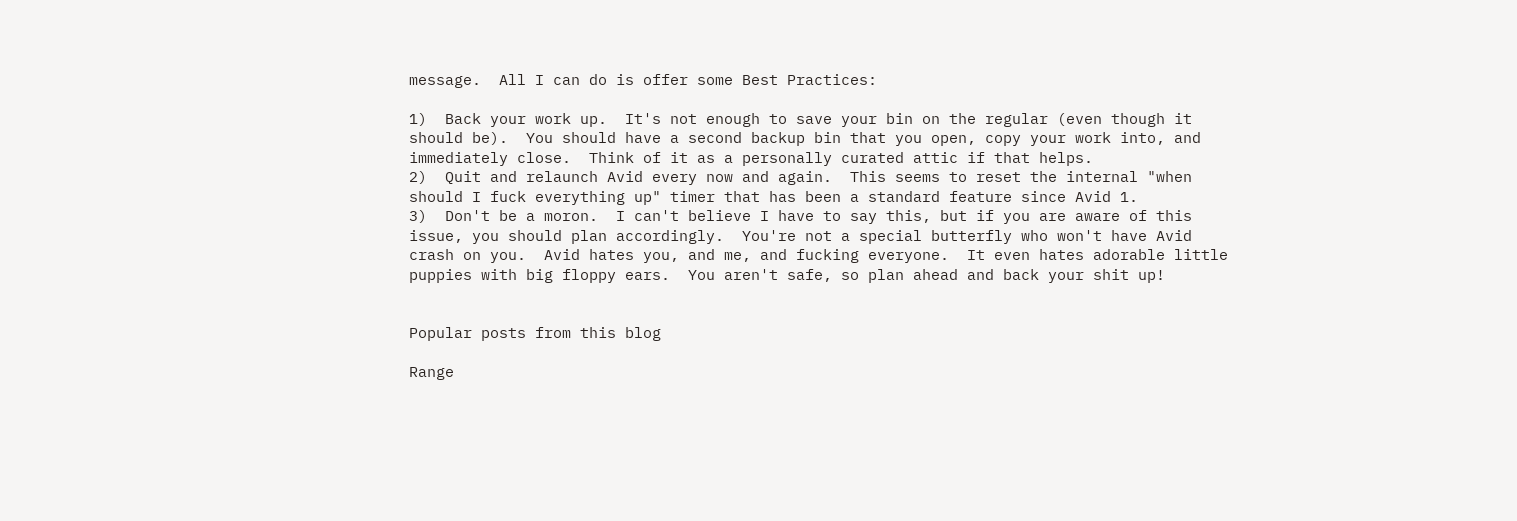message.  All I can do is offer some Best Practices:

1)  Back your work up.  It's not enough to save your bin on the regular (even though it should be).  You should have a second backup bin that you open, copy your work into, and immediately close.  Think of it as a personally curated attic if that helps.
2)  Quit and relaunch Avid every now and again.  This seems to reset the internal "when should I fuck everything up" timer that has been a standard feature since Avid 1.
3)  Don't be a moron.  I can't believe I have to say this, but if you are aware of this issue, you should plan accordingly.  You're not a special butterfly who won't have Avid crash on you.  Avid hates you, and me, and fucking everyone.  It even hates adorable little puppies with big floppy ears.  You aren't safe, so plan ahead and back your shit up!


Popular posts from this blog

Range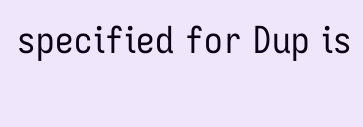specified for Dup is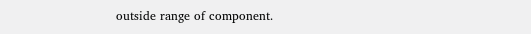outside range of component.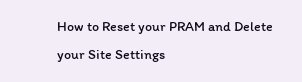How to Reset your PRAM and Delete your Site Settings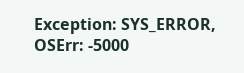Exception: SYS_ERROR, OSErr: -5000